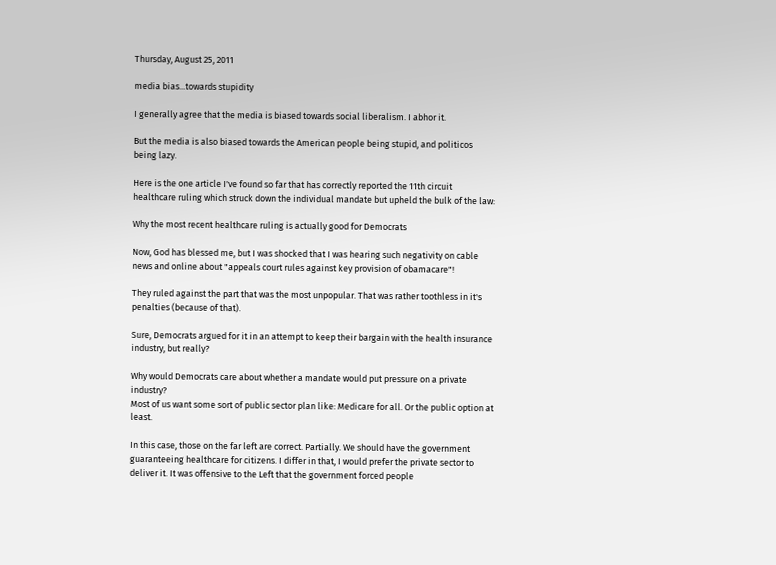Thursday, August 25, 2011

media bias...towards stupidity

I generally agree that the media is biased towards social liberalism. I abhor it.

But the media is also biased towards the American people being stupid, and politicos being lazy.

Here is the one article I've found so far that has correctly reported the 11th circuit healthcare ruling which struck down the individual mandate but upheld the bulk of the law:

Why the most recent healthcare ruling is actually good for Democrats

Now, God has blessed me, but I was shocked that I was hearing such negativity on cable news and online about "appeals court rules against key provision of obamacare"!

They ruled against the part that was the most unpopular. That was rather toothless in it's penalties (because of that).

Sure, Democrats argued for it in an attempt to keep their bargain with the health insurance industry, but really?

Why would Democrats care about whether a mandate would put pressure on a private industry?
Most of us want some sort of public sector plan like: Medicare for all. Or the public option at least.

In this case, those on the far left are correct. Partially. We should have the government guaranteeing healthcare for citizens. I differ in that, I would prefer the private sector to deliver it. It was offensive to the Left that the government forced people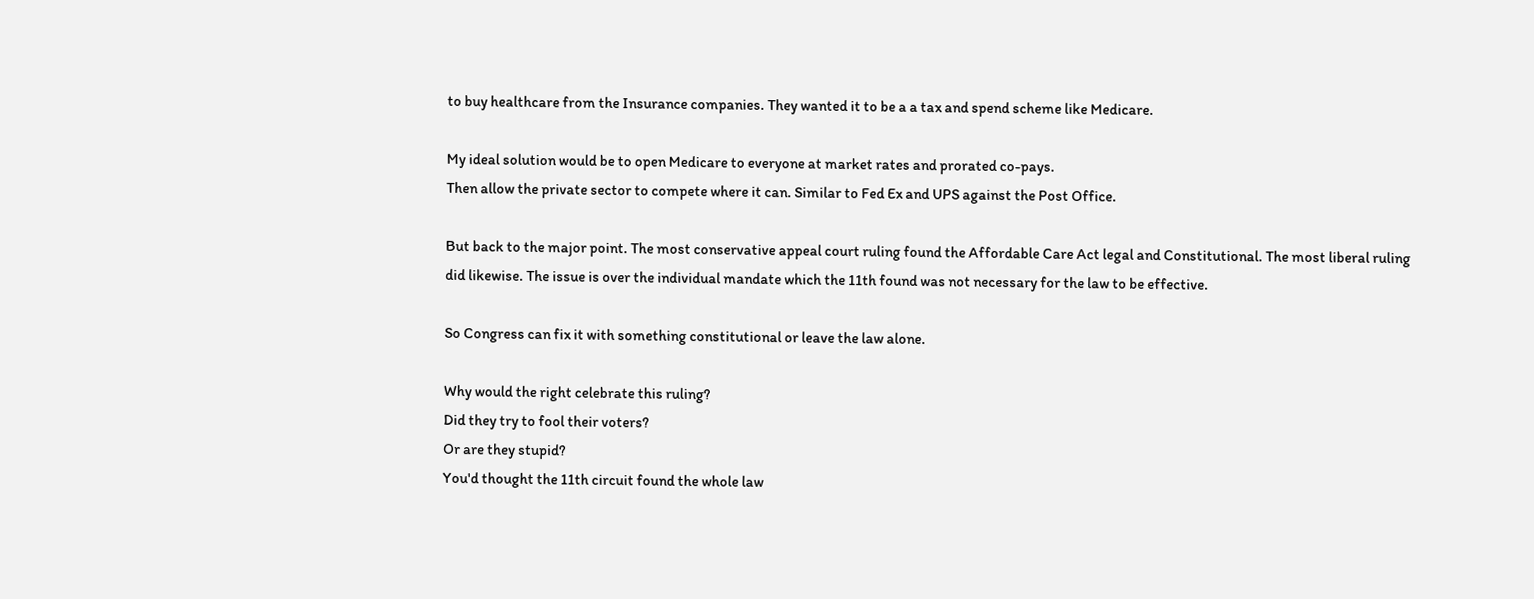to buy healthcare from the Insurance companies. They wanted it to be a a tax and spend scheme like Medicare.

My ideal solution would be to open Medicare to everyone at market rates and prorated co-pays.
Then allow the private sector to compete where it can. Similar to Fed Ex and UPS against the Post Office.

But back to the major point. The most conservative appeal court ruling found the Affordable Care Act legal and Constitutional. The most liberal ruling did likewise. The issue is over the individual mandate which the 11th found was not necessary for the law to be effective.

So Congress can fix it with something constitutional or leave the law alone.

Why would the right celebrate this ruling?
Did they try to fool their voters?
Or are they stupid?
You'd thought the 11th circuit found the whole law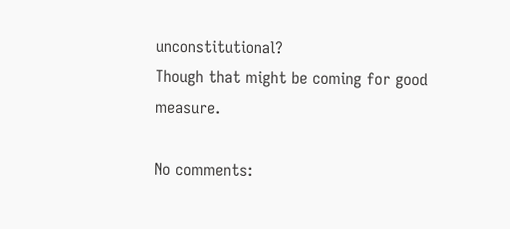unconstitutional?
Though that might be coming for good measure.

No comments: